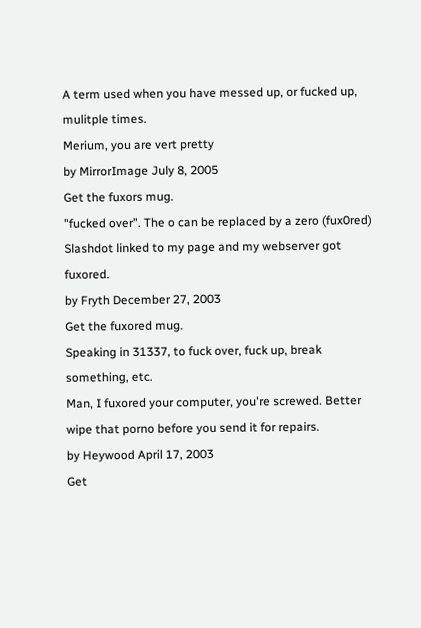A term used when you have messed up, or fucked up, mulitple times.
Merium, you are vert pretty
by MirrorImage July 8, 2005
Get the fuxors mug.
"fucked over". The o can be replaced by a zero (fux0red)
Slashdot linked to my page and my webserver got fuxored.
by Fryth December 27, 2003
Get the fuxored mug.
Speaking in 31337, to fuck over, fuck up, break something, etc.
Man, I fuxored your computer, you're screwed. Better wipe that porno before you send it for repairs.
by Heywood April 17, 2003
Get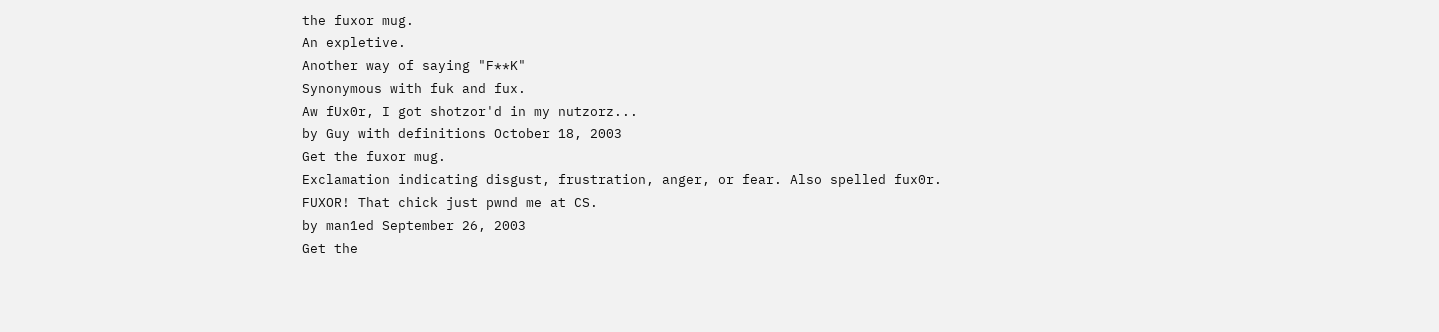the fuxor mug.
An expletive.
Another way of saying "F**K"
Synonymous with fuk and fux.
Aw fUx0r, I got shotzor'd in my nutzorz...
by Guy with definitions October 18, 2003
Get the fuxor mug.
Exclamation indicating disgust, frustration, anger, or fear. Also spelled fux0r.
FUXOR! That chick just pwnd me at CS.
by man1ed September 26, 2003
Get the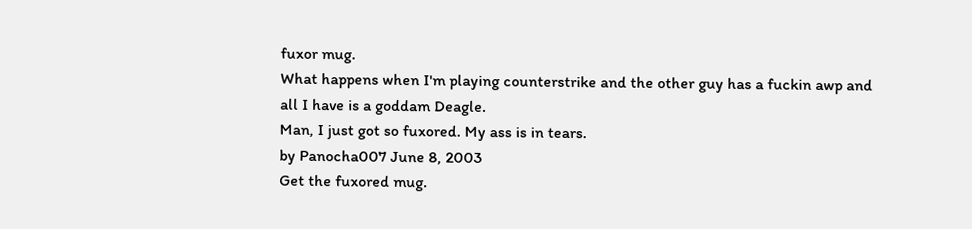fuxor mug.
What happens when I'm playing counterstrike and the other guy has a fuckin awp and all I have is a goddam Deagle.
Man, I just got so fuxored. My ass is in tears.
by Panocha007 June 8, 2003
Get the fuxored mug.